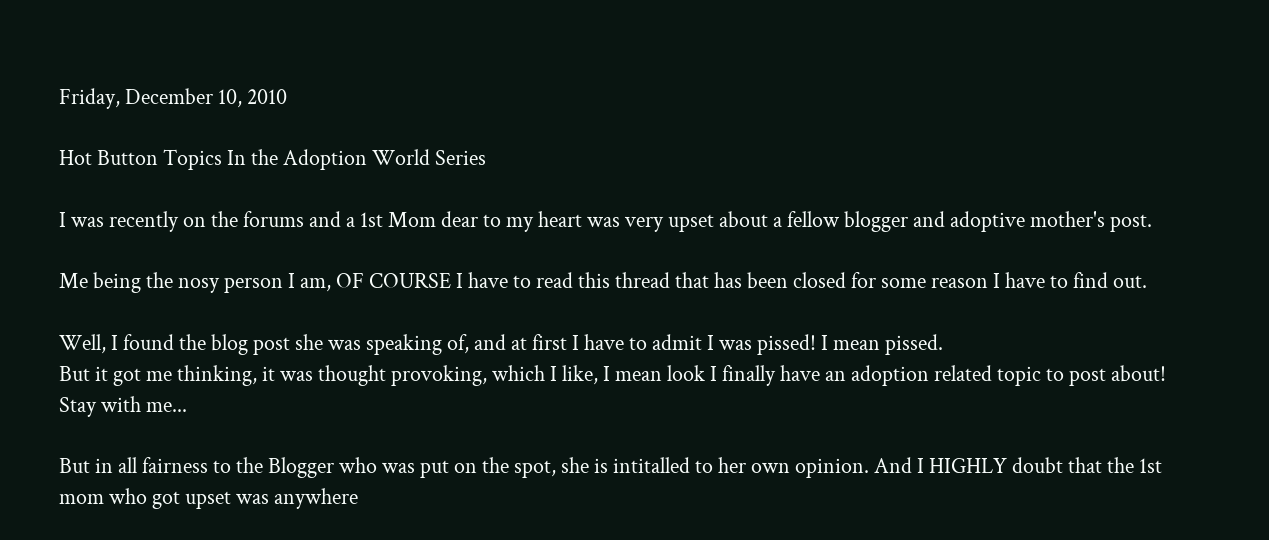Friday, December 10, 2010

Hot Button Topics In the Adoption World Series

I was recently on the forums and a 1st Mom dear to my heart was very upset about a fellow blogger and adoptive mother's post.

Me being the nosy person I am, OF COURSE I have to read this thread that has been closed for some reason I have to find out.

Well, I found the blog post she was speaking of, and at first I have to admit I was pissed! I mean pissed.
But it got me thinking, it was thought provoking, which I like, I mean look I finally have an adoption related topic to post about! Stay with me...

But in all fairness to the Blogger who was put on the spot, she is intitalled to her own opinion. And I HIGHLY doubt that the 1st mom who got upset was anywhere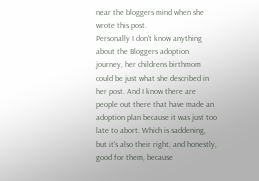near the bloggers mind when she wrote this post.
Personally I don't know anything about the Bloggers adoption journey, her childrens birthmom could be just what she described in her post. And I know there are people out there that have made an adoption plan because it was just too late to abort. Which is saddening, but it's also their right, and honestly, good for them, because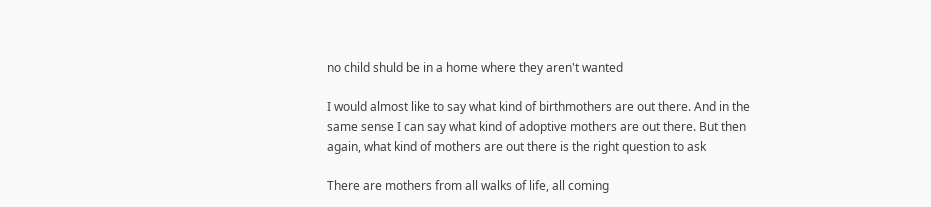no child shuld be in a home where they aren't wanted

I would almost like to say what kind of birthmothers are out there. And in the same sense I can say what kind of adoptive mothers are out there. But then again, what kind of mothers are out there is the right question to ask

There are mothers from all walks of life, all coming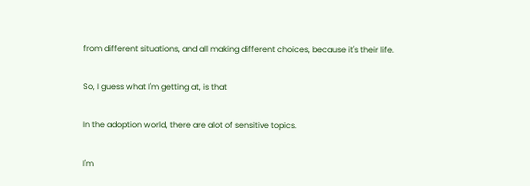from different situations, and all making different choices, because it's their life.

So, I guess what I'm getting at, is that

In the adoption world, there are alot of sensitive topics.

I'm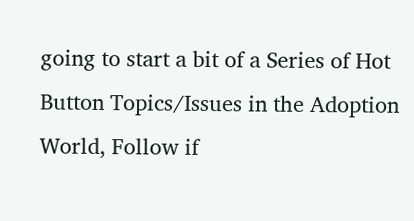going to start a bit of a Series of Hot Button Topics/Issues in the Adoption World, Follow if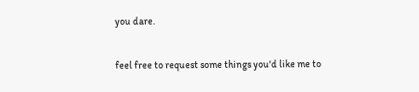you dare.

feel free to request some things you'd like me to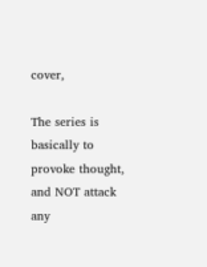cover,

The series is basically to provoke thought, and NOT attack any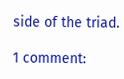side of the triad.

1 comment: